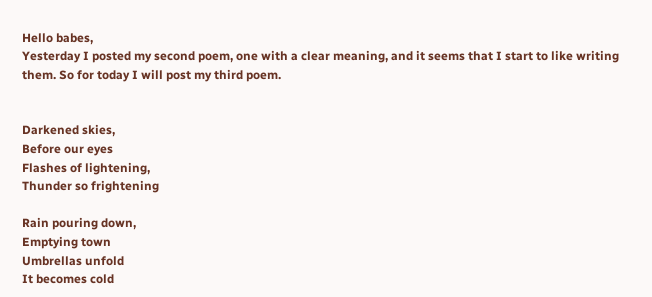Hello babes,
Yesterday I posted my second poem, one with a clear meaning, and it seems that I start to like writing them. So for today I will post my third poem.


Darkened skies,
Before our eyes
Flashes of lightening,
Thunder so frightening

Rain pouring down,
Emptying town
Umbrellas unfold
It becomes cold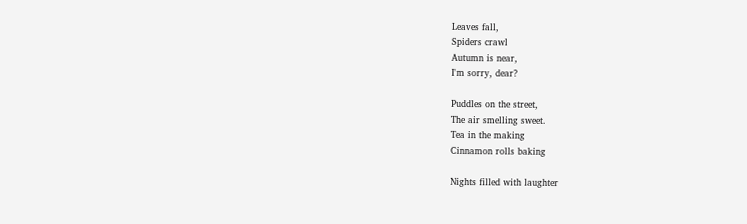Leaves fall,
Spiders crawl
Autumn is near,
I'm sorry, dear?

Puddles on the street,
The air smelling sweet.
Tea in the making
Cinnamon rolls baking

Nights filled with laughter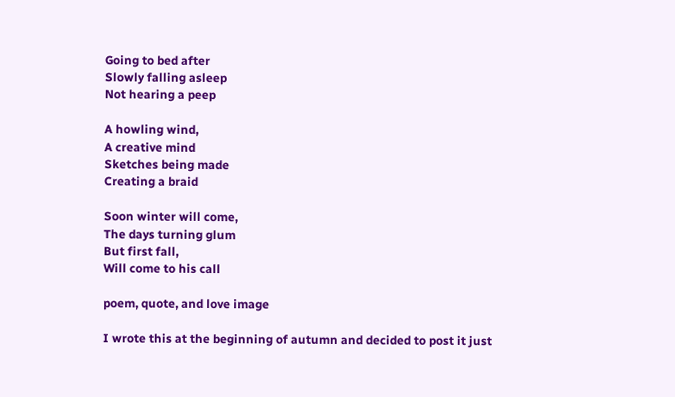Going to bed after
Slowly falling asleep
Not hearing a peep

A howling wind,
A creative mind
Sketches being made
Creating a braid

Soon winter will come,
The days turning glum
But first fall,
Will come to his call

poem, quote, and love image

I wrote this at the beginning of autumn and decided to post it just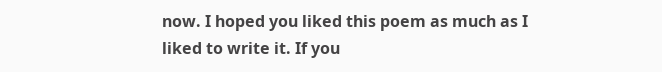now. I hoped you liked this poem as much as I liked to write it. If you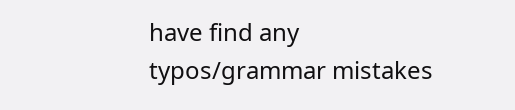have find any typos/grammar mistakes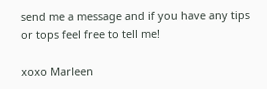send me a message and if you have any tips or tops feel free to tell me!

xoxo Marleen